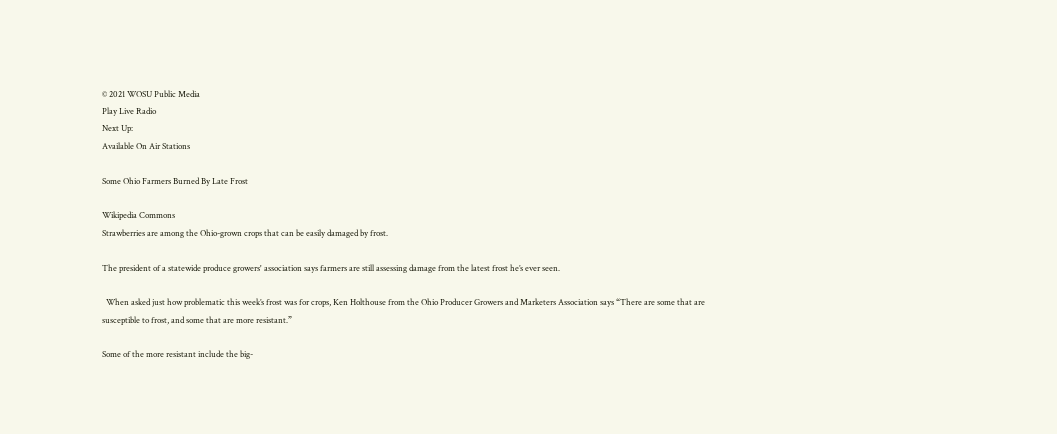© 2021 WOSU Public Media
Play Live Radio
Next Up:
Available On Air Stations

Some Ohio Farmers Burned By Late Frost

Wikipedia Commons
Strawberries are among the Ohio-grown crops that can be easily damaged by frost.

The president of a statewide produce growers' association says farmers are still assessing damage from the latest frost he’s ever seen.

  When asked just how problematic this week’s frost was for crops, Ken Holthouse from the Ohio Producer Growers and Marketers Association says “There are some that are susceptible to frost, and some that are more resistant.”

Some of the more resistant include the big-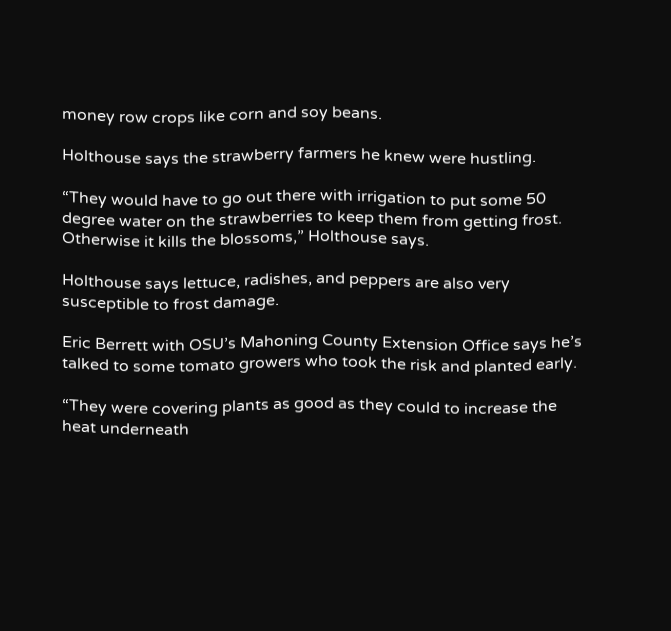money row crops like corn and soy beans.

Holthouse says the strawberry farmers he knew were hustling.

“They would have to go out there with irrigation to put some 50 degree water on the strawberries to keep them from getting frost. Otherwise it kills the blossoms,” Holthouse says.

Holthouse says lettuce, radishes, and peppers are also very susceptible to frost damage.

Eric Berrett with OSU’s Mahoning County Extension Office says he’s talked to some tomato growers who took the risk and planted early.

“They were covering plants as good as they could to increase the heat underneath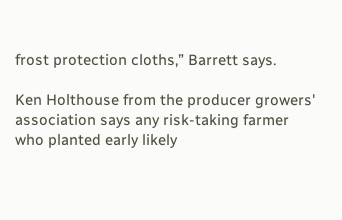frost protection cloths,” Barrett says.

Ken Holthouse from the producer growers' association says any risk-taking farmer who planted early likely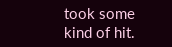took some kind of hit.